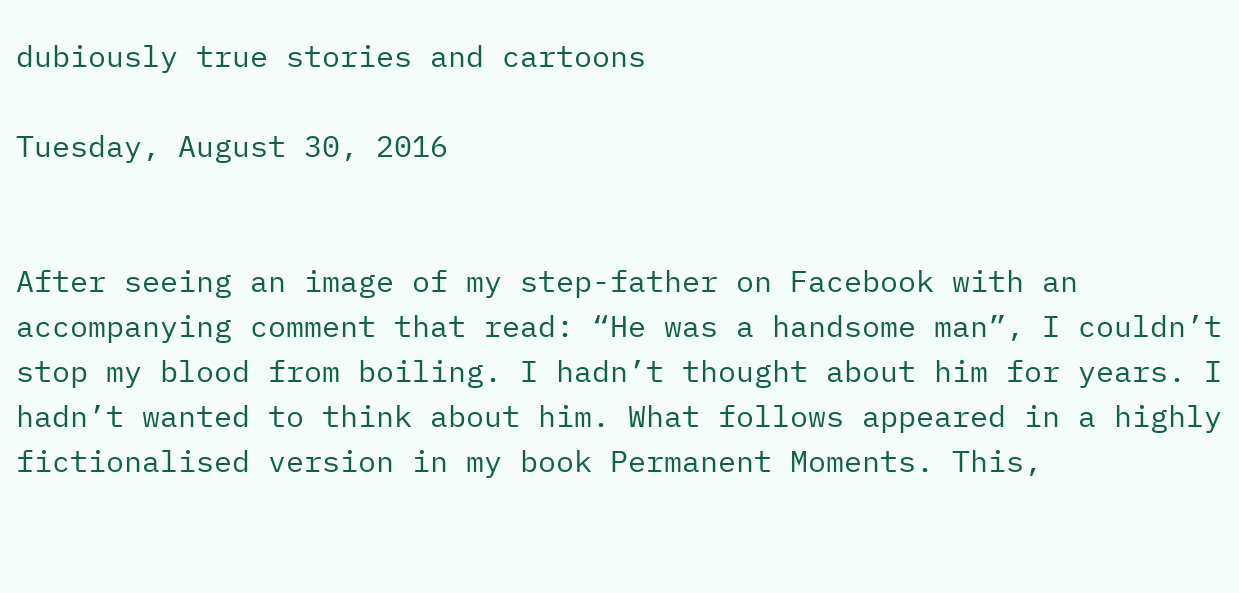dubiously true stories and cartoons

Tuesday, August 30, 2016


After seeing an image of my step-father on Facebook with an accompanying comment that read: “He was a handsome man”, I couldn’t stop my blood from boiling. I hadn’t thought about him for years. I hadn’t wanted to think about him. What follows appeared in a highly fictionalised version in my book Permanent Moments. This,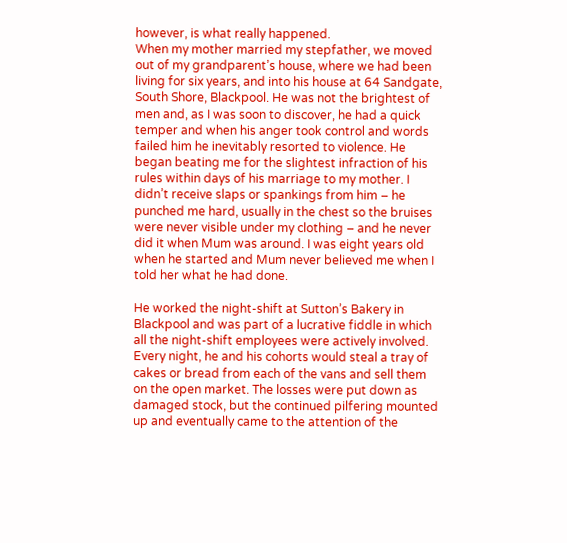however, is what really happened.
When my mother married my stepfather, we moved out of my grandparent’s house, where we had been living for six years, and into his house at 64 Sandgate, South Shore, Blackpool. He was not the brightest of men and, as I was soon to discover, he had a quick temper and when his anger took control and words failed him he inevitably resorted to violence. He began beating me for the slightest infraction of his rules within days of his marriage to my mother. I didn’t receive slaps or spankings from him – he punched me hard, usually in the chest so the bruises were never visible under my clothing – and he never did it when Mum was around. I was eight years old when he started and Mum never believed me when I told her what he had done.

He worked the night-shift at Sutton’s Bakery in Blackpool and was part of a lucrative fiddle in which all the night-shift employees were actively involved. Every night, he and his cohorts would steal a tray of cakes or bread from each of the vans and sell them on the open market. The losses were put down as damaged stock, but the continued pilfering mounted up and eventually came to the attention of the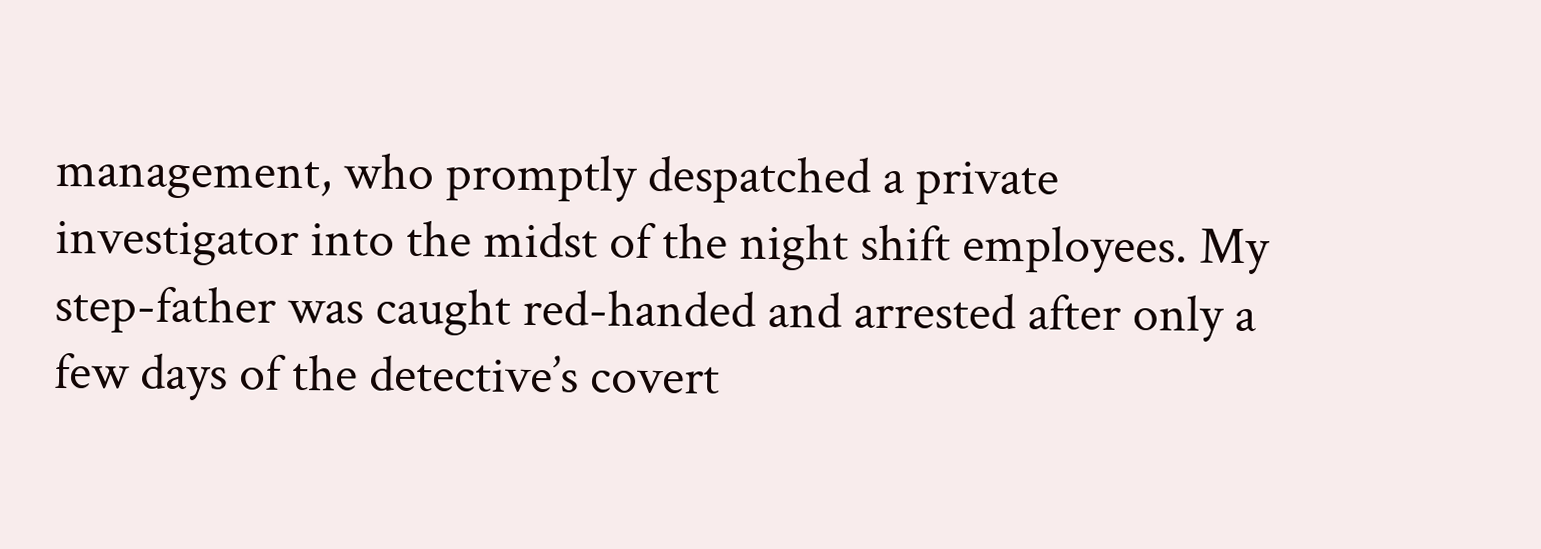management, who promptly despatched a private investigator into the midst of the night shift employees. My step-father was caught red-handed and arrested after only a few days of the detective’s covert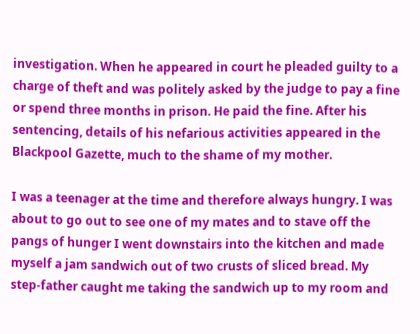investigation. When he appeared in court he pleaded guilty to a charge of theft and was politely asked by the judge to pay a fine or spend three months in prison. He paid the fine. After his sentencing, details of his nefarious activities appeared in the Blackpool Gazette, much to the shame of my mother.

I was a teenager at the time and therefore always hungry. I was about to go out to see one of my mates and to stave off the pangs of hunger I went downstairs into the kitchen and made myself a jam sandwich out of two crusts of sliced bread. My step-father caught me taking the sandwich up to my room and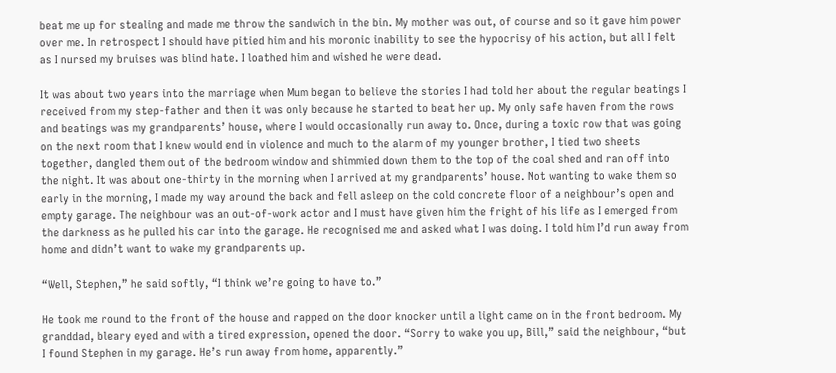beat me up for stealing and made me throw the sandwich in the bin. My mother was out, of course and so it gave him power over me. In retrospect I should have pitied him and his moronic inability to see the hypocrisy of his action, but all I felt as I nursed my bruises was blind hate. I loathed him and wished he were dead.

It was about two years into the marriage when Mum began to believe the stories I had told her about the regular beatings I received from my step-father and then it was only because he started to beat her up. My only safe haven from the rows and beatings was my grandparents’ house, where I would occasionally run away to. Once, during a toxic row that was going on the next room that I knew would end in violence and much to the alarm of my younger brother, I tied two sheets together, dangled them out of the bedroom window and shimmied down them to the top of the coal shed and ran off into the night. It was about one-thirty in the morning when I arrived at my grandparents’ house. Not wanting to wake them so early in the morning, I made my way around the back and fell asleep on the cold concrete floor of a neighbour’s open and empty garage. The neighbour was an out-of-work actor and I must have given him the fright of his life as I emerged from the darkness as he pulled his car into the garage. He recognised me and asked what I was doing. I told him I’d run away from home and didn’t want to wake my grandparents up.

“Well, Stephen,” he said softly, “I think we’re going to have to.”

He took me round to the front of the house and rapped on the door knocker until a light came on in the front bedroom. My granddad, bleary eyed and with a tired expression, opened the door. “Sorry to wake you up, Bill,” said the neighbour, “but I found Stephen in my garage. He’s run away from home, apparently.”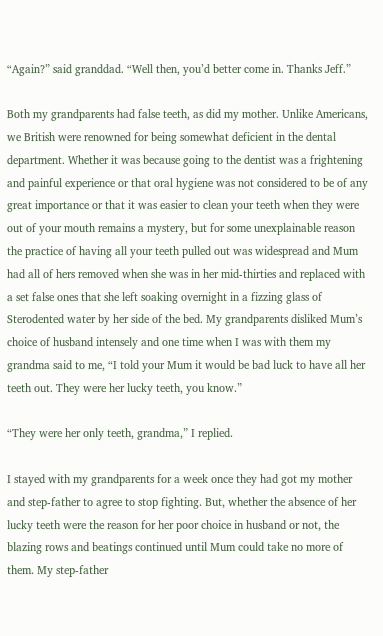“Again?” said granddad. “Well then, you’d better come in. Thanks Jeff.”

Both my grandparents had false teeth, as did my mother. Unlike Americans, we British were renowned for being somewhat deficient in the dental department. Whether it was because going to the dentist was a frightening and painful experience or that oral hygiene was not considered to be of any great importance or that it was easier to clean your teeth when they were out of your mouth remains a mystery, but for some unexplainable reason the practice of having all your teeth pulled out was widespread and Mum had all of hers removed when she was in her mid-thirties and replaced with a set false ones that she left soaking overnight in a fizzing glass of Sterodented water by her side of the bed. My grandparents disliked Mum’s choice of husband intensely and one time when I was with them my grandma said to me, “I told your Mum it would be bad luck to have all her teeth out. They were her lucky teeth, you know.”

“They were her only teeth, grandma,” I replied.

I stayed with my grandparents for a week once they had got my mother and step-father to agree to stop fighting. But, whether the absence of her lucky teeth were the reason for her poor choice in husband or not, the blazing rows and beatings continued until Mum could take no more of them. My step-father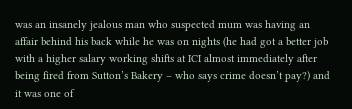was an insanely jealous man who suspected mum was having an affair behind his back while he was on nights (he had got a better job with a higher salary working shifts at ICI almost immediately after being fired from Sutton’s Bakery – who says crime doesn’t pay?) and it was one of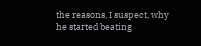the reasons, I suspect, why he started beating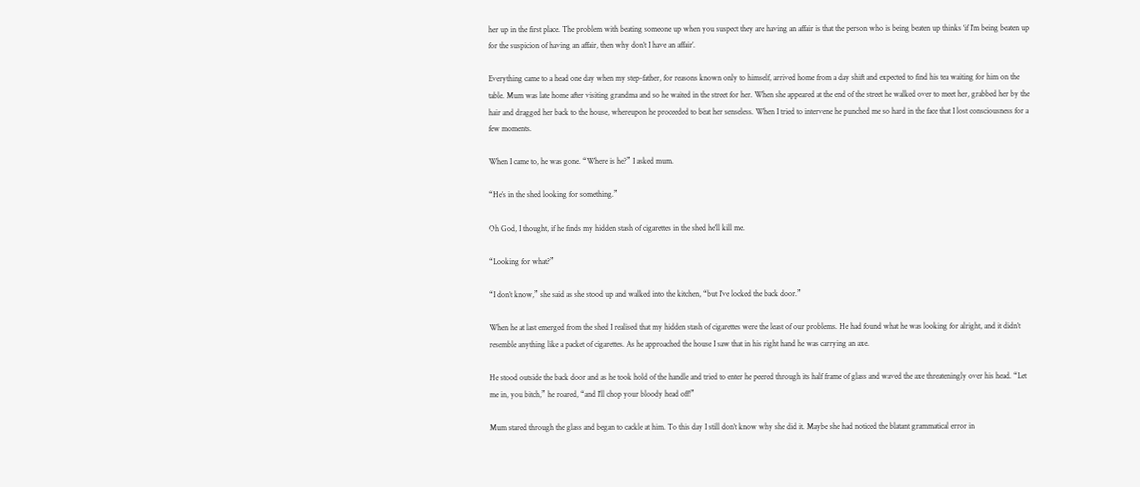her up in the first place. The problem with beating someone up when you suspect they are having an affair is that the person who is being beaten up thinks ‘if I’m being beaten up for the suspicion of having an affair, then why don’t I have an affair’.

Everything came to a head one day when my step-father, for reasons known only to himself, arrived home from a day shift and expected to find his tea waiting for him on the table. Mum was late home after visiting grandma and so he waited in the street for her. When she appeared at the end of the street he walked over to meet her, grabbed her by the hair and dragged her back to the house, whereupon he proceeded to beat her senseless. When I tried to intervene he punched me so hard in the face that I lost consciousness for a few moments.

When I came to, he was gone. “Where is he?” I asked mum.

“He’s in the shed looking for something.”

Oh God, I thought, if he finds my hidden stash of cigarettes in the shed he’ll kill me.

“Looking for what?”

“I don’t know,” she said as she stood up and walked into the kitchen, “but I’ve locked the back door.”

When he at last emerged from the shed I realised that my hidden stash of cigarettes were the least of our problems. He had found what he was looking for alright, and it didn’t resemble anything like a packet of cigarettes. As he approached the house I saw that in his right hand he was carrying an axe.

He stood outside the back door and as he took hold of the handle and tried to enter he peered through its half frame of glass and waved the axe threateningly over his head. “Let me in, you bitch,” he roared, “and I’ll chop your bloody head off!”

Mum stared through the glass and began to cackle at him. To this day I still don’t know why she did it. Maybe she had noticed the blatant grammatical error in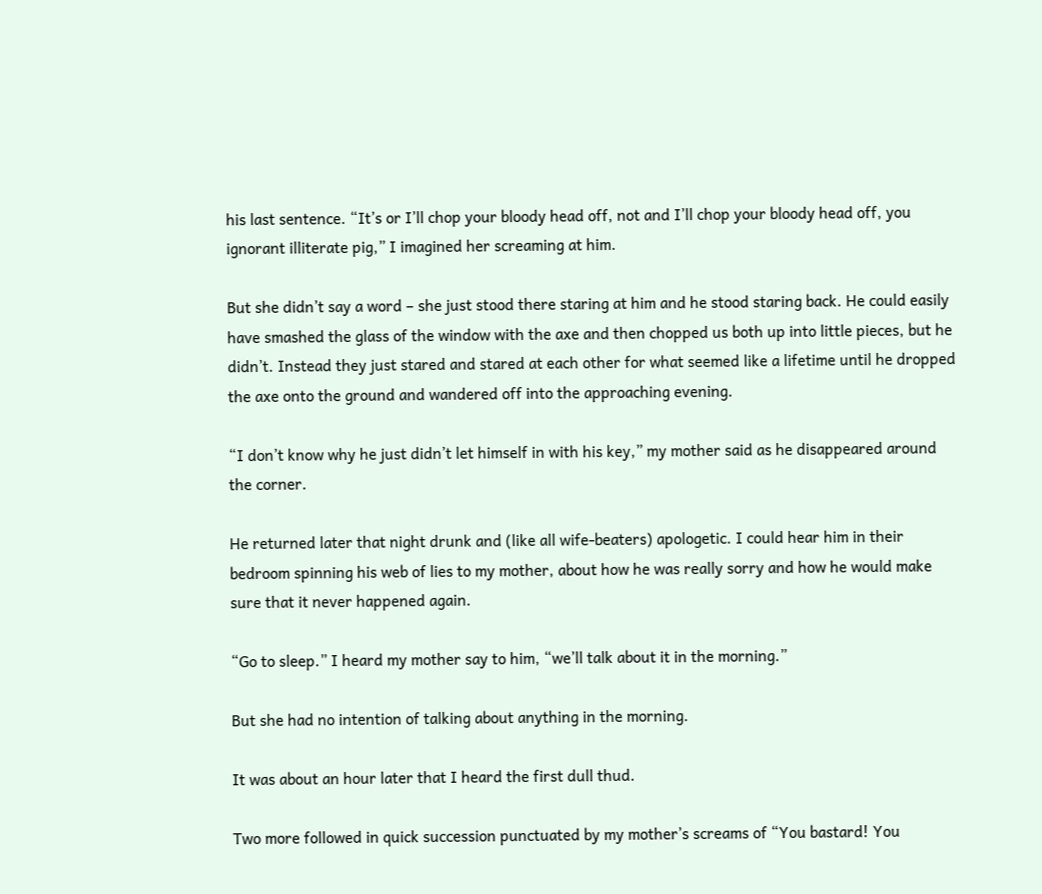his last sentence. “It’s or I’ll chop your bloody head off, not and I’ll chop your bloody head off, you ignorant illiterate pig,” I imagined her screaming at him.

But she didn’t say a word – she just stood there staring at him and he stood staring back. He could easily have smashed the glass of the window with the axe and then chopped us both up into little pieces, but he didn’t. Instead they just stared and stared at each other for what seemed like a lifetime until he dropped the axe onto the ground and wandered off into the approaching evening.

“I don’t know why he just didn’t let himself in with his key,” my mother said as he disappeared around the corner.

He returned later that night drunk and (like all wife-beaters) apologetic. I could hear him in their bedroom spinning his web of lies to my mother, about how he was really sorry and how he would make sure that it never happened again.

“Go to sleep.” I heard my mother say to him, “we’ll talk about it in the morning.”

But she had no intention of talking about anything in the morning.

It was about an hour later that I heard the first dull thud.

Two more followed in quick succession punctuated by my mother’s screams of “You bastard! You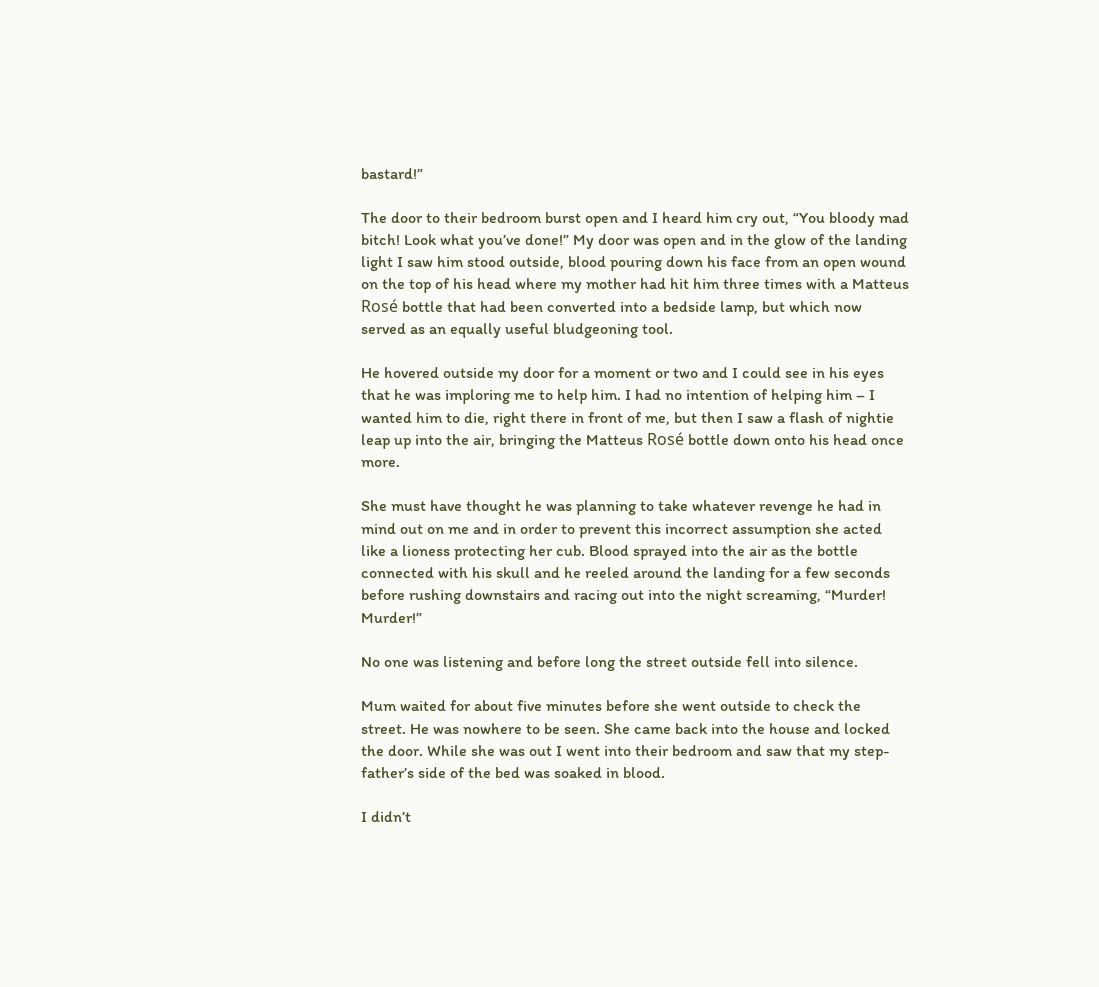bastard!”

The door to their bedroom burst open and I heard him cry out, “You bloody mad bitch! Look what you’ve done!” My door was open and in the glow of the landing light I saw him stood outside, blood pouring down his face from an open wound on the top of his head where my mother had hit him three times with a Matteus Rosé bottle that had been converted into a bedside lamp, but which now served as an equally useful bludgeoning tool.

He hovered outside my door for a moment or two and I could see in his eyes that he was imploring me to help him. I had no intention of helping him – I wanted him to die, right there in front of me, but then I saw a flash of nightie leap up into the air, bringing the Matteus Rosé bottle down onto his head once more.

She must have thought he was planning to take whatever revenge he had in mind out on me and in order to prevent this incorrect assumption she acted like a lioness protecting her cub. Blood sprayed into the air as the bottle connected with his skull and he reeled around the landing for a few seconds before rushing downstairs and racing out into the night screaming, “Murder! Murder!”

No one was listening and before long the street outside fell into silence.

Mum waited for about five minutes before she went outside to check the street. He was nowhere to be seen. She came back into the house and locked the door. While she was out I went into their bedroom and saw that my step-father’s side of the bed was soaked in blood.

I didn’t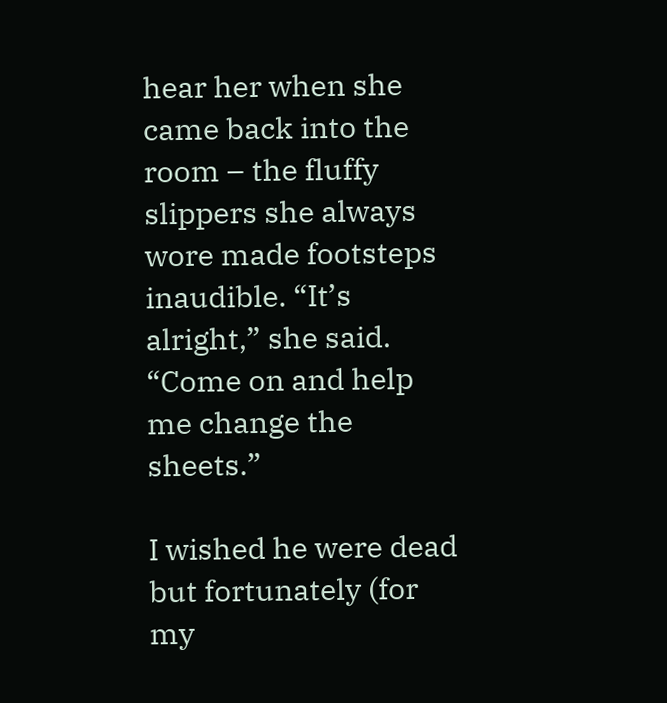hear her when she came back into the room – the fluffy slippers she always wore made footsteps inaudible. “It’s alright,” she said. “Come on and help me change the sheets.”

I wished he were dead but fortunately (for my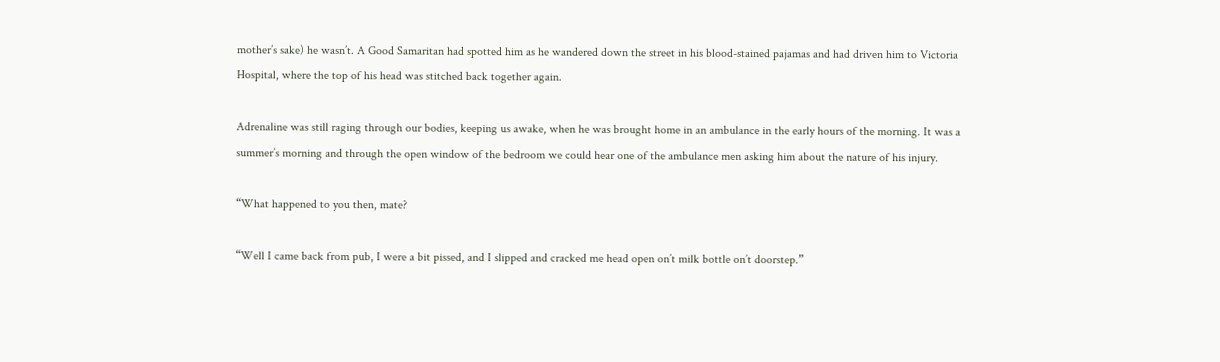mother’s sake) he wasn’t. A Good Samaritan had spotted him as he wandered down the street in his blood-stained pajamas and had driven him to Victoria Hospital, where the top of his head was stitched back together again.

Adrenaline was still raging through our bodies, keeping us awake, when he was brought home in an ambulance in the early hours of the morning. It was a summer’s morning and through the open window of the bedroom we could hear one of the ambulance men asking him about the nature of his injury.

“What happened to you then, mate?

“Well I came back from pub, I were a bit pissed, and I slipped and cracked me head open on’t milk bottle on’t doorstep.”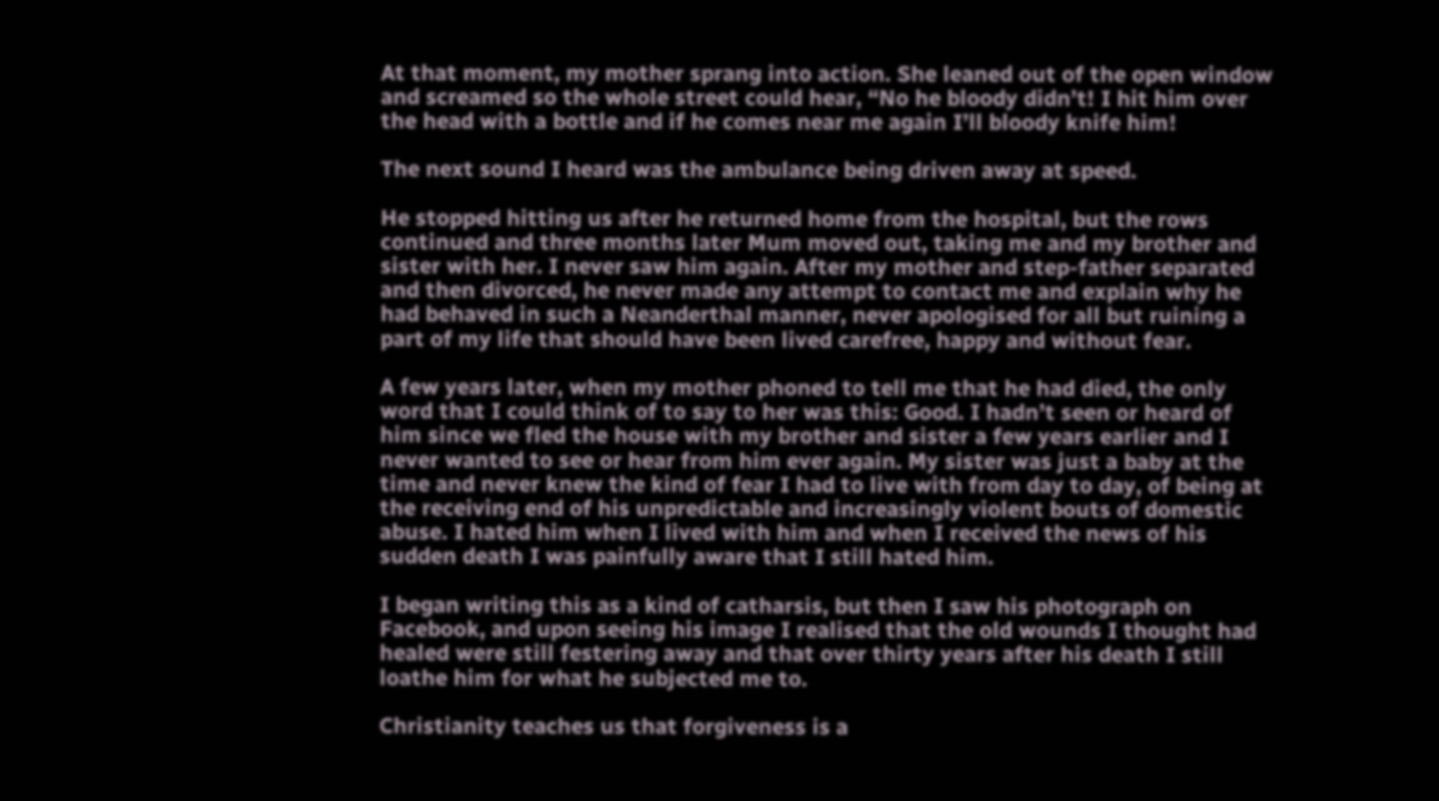At that moment, my mother sprang into action. She leaned out of the open window and screamed so the whole street could hear, “No he bloody didn’t! I hit him over the head with a bottle and if he comes near me again I’ll bloody knife him!

The next sound I heard was the ambulance being driven away at speed.

He stopped hitting us after he returned home from the hospital, but the rows continued and three months later Mum moved out, taking me and my brother and sister with her. I never saw him again. After my mother and step-father separated and then divorced, he never made any attempt to contact me and explain why he had behaved in such a Neanderthal manner, never apologised for all but ruining a part of my life that should have been lived carefree, happy and without fear.

A few years later, when my mother phoned to tell me that he had died, the only word that I could think of to say to her was this: Good. I hadn’t seen or heard of him since we fled the house with my brother and sister a few years earlier and I never wanted to see or hear from him ever again. My sister was just a baby at the time and never knew the kind of fear I had to live with from day to day, of being at the receiving end of his unpredictable and increasingly violent bouts of domestic abuse. I hated him when I lived with him and when I received the news of his sudden death I was painfully aware that I still hated him.

I began writing this as a kind of catharsis, but then I saw his photograph on Facebook, and upon seeing his image I realised that the old wounds I thought had healed were still festering away and that over thirty years after his death I still loathe him for what he subjected me to.

Christianity teaches us that forgiveness is a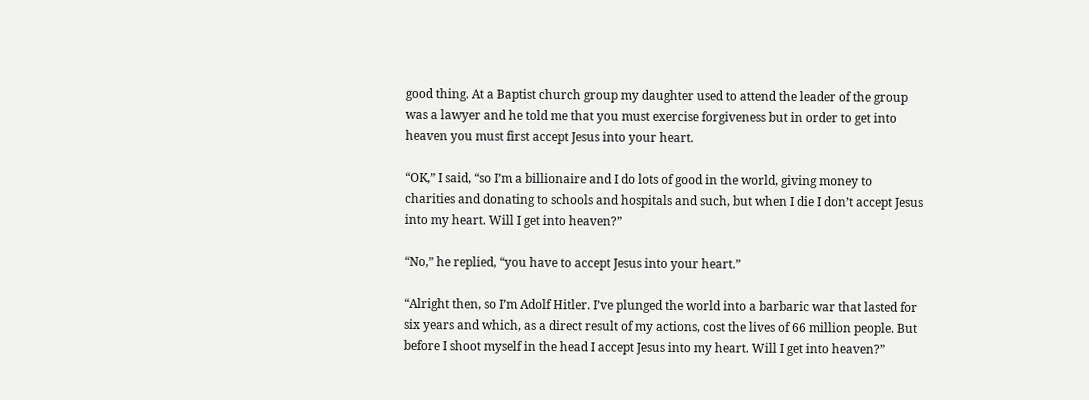good thing. At a Baptist church group my daughter used to attend the leader of the group was a lawyer and he told me that you must exercise forgiveness but in order to get into heaven you must first accept Jesus into your heart.

“OK,” I said, “so I’m a billionaire and I do lots of good in the world, giving money to charities and donating to schools and hospitals and such, but when I die I don’t accept Jesus into my heart. Will I get into heaven?”

“No,” he replied, “you have to accept Jesus into your heart.”

“Alright then, so I’m Adolf Hitler. I’ve plunged the world into a barbaric war that lasted for six years and which, as a direct result of my actions, cost the lives of 66 million people. But before I shoot myself in the head I accept Jesus into my heart. Will I get into heaven?”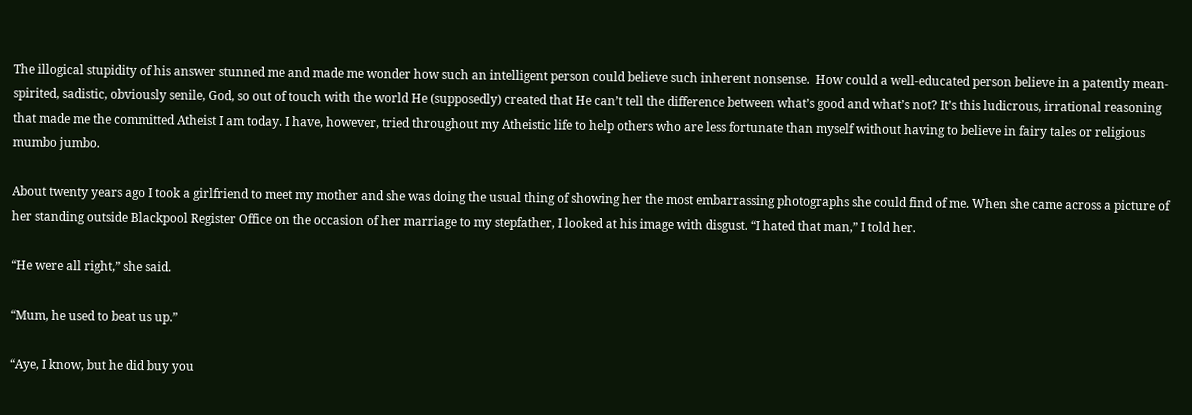The illogical stupidity of his answer stunned me and made me wonder how such an intelligent person could believe such inherent nonsense.  How could a well-educated person believe in a patently mean-spirited, sadistic, obviously senile, God, so out of touch with the world He (supposedly) created that He can’t tell the difference between what’s good and what’s not? It’s this ludicrous, irrational reasoning that made me the committed Atheist I am today. I have, however, tried throughout my Atheistic life to help others who are less fortunate than myself without having to believe in fairy tales or religious mumbo jumbo.

About twenty years ago I took a girlfriend to meet my mother and she was doing the usual thing of showing her the most embarrassing photographs she could find of me. When she came across a picture of her standing outside Blackpool Register Office on the occasion of her marriage to my stepfather, I looked at his image with disgust. “I hated that man,” I told her.

“He were all right,” she said.

“Mum, he used to beat us up.”

“Aye, I know, but he did buy you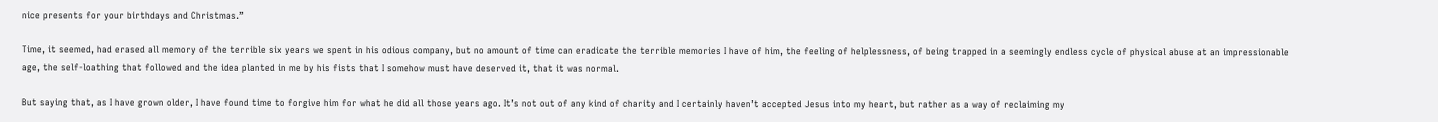nice presents for your birthdays and Christmas.”

Time, it seemed, had erased all memory of the terrible six years we spent in his odious company, but no amount of time can eradicate the terrible memories I have of him, the feeling of helplessness, of being trapped in a seemingly endless cycle of physical abuse at an impressionable age, the self-loathing that followed and the idea planted in me by his fists that I somehow must have deserved it, that it was normal.

But saying that, as I have grown older, I have found time to forgive him for what he did all those years ago. It’s not out of any kind of charity and I certainly haven’t accepted Jesus into my heart, but rather as a way of reclaiming my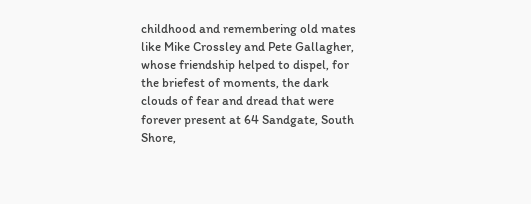childhood and remembering old mates like Mike Crossley and Pete Gallagher, whose friendship helped to dispel, for the briefest of moments, the dark clouds of fear and dread that were forever present at 64 Sandgate, South Shore,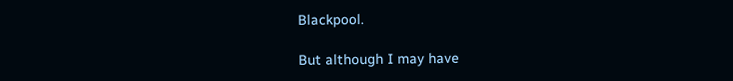Blackpool.

But although I may have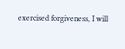exercised forgiveness, I will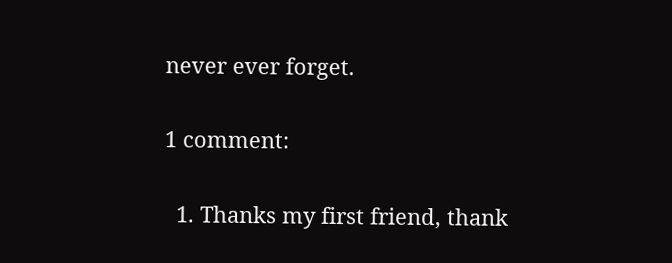never ever forget.

1 comment:

  1. Thanks my first friend, thank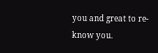you and great to re-know you.